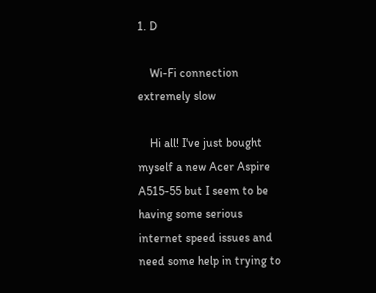1. D

    Wi-Fi connection extremely slow

    Hi all! I've just bought myself a new Acer Aspire A515-55 but I seem to be having some serious internet speed issues and need some help in trying to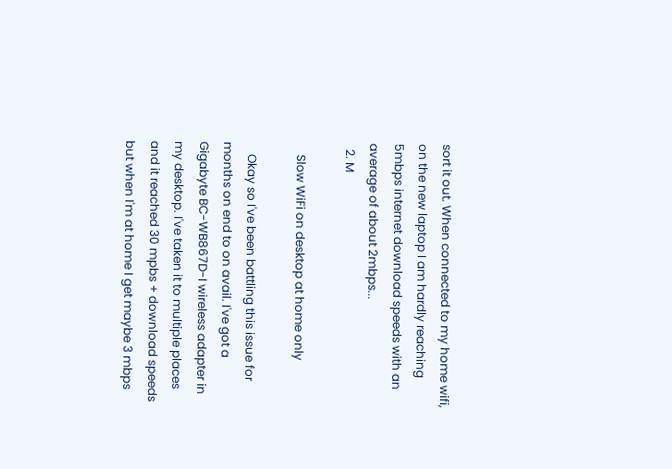sort it out. When connected to my home wifi, on the new laptop I am hardly reaching 5mbps internet download speeds with an average of about 2mbps...
  2. M

    Slow WiFi on desktop at home only

    Okay so I've been battling this issue for months on end to on avail. I've got a Gigabyte BC-WB867D-I wireless adapter in my desktop. I've taken it to multiple places and it reached 30 mpbs + download speeds but when I'm at home I get maybe 3 mbps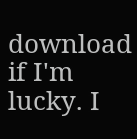download if I'm lucky. I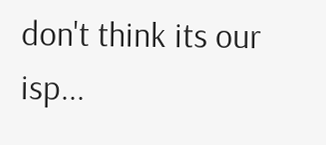don't think its our isp...